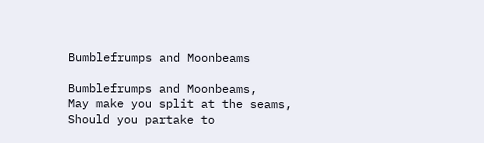Bumblefrumps and Moonbeams

Bumblefrumps and Moonbeams,
May make you split at the seams,
Should you partake to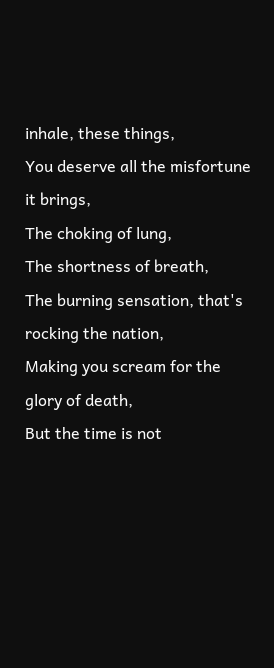inhale, these things,
You deserve all the misfortune it brings,
The choking of lung,
The shortness of breath,
The burning sensation, that's rocking the nation,
Making you scream for the glory of death,
But the time is not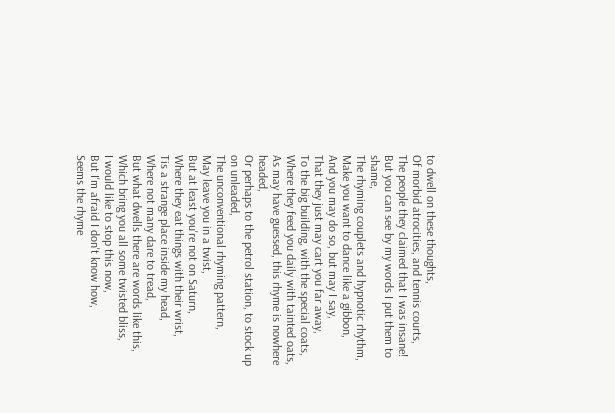to dwell on these thoughts,
Of morbid atrocities, and tennis courts,
The people they claimed that I was insane!
But you can see by my words I put them to shame,
The rhyming couplets and hypnotic rhythm,
Make you want to dance like a gibbon,
And you may do so, but may I say,
That they just may cart you far away,
To the big building, with the special coats,
Where they feed you daily with tainted oats,
As may have guessed, this rhyme is nowhere headed,
Or perhaps to the petrol station, to stock up on unleaded,
The unconventional rhyming pattern,
May leave you in a twist,
But at least you're not on Saturn,
Where they eat things with their wrist,
Tis a strange place inside my head,
Where not many dare to tread,
But what dwells there are words like this,
Which bring you all some twisted bliss,
I would like to stop this now,
But I'm afraid I don't know how,
Seems the rhyme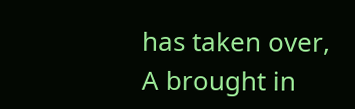has taken over,
A brought in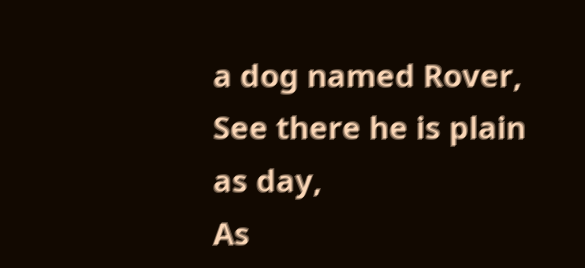a dog named Rover,
See there he is plain as day,
As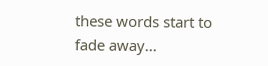these words start to fade away...